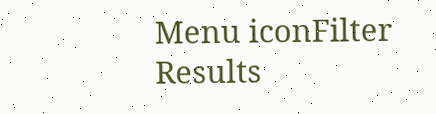Menu iconFilter Results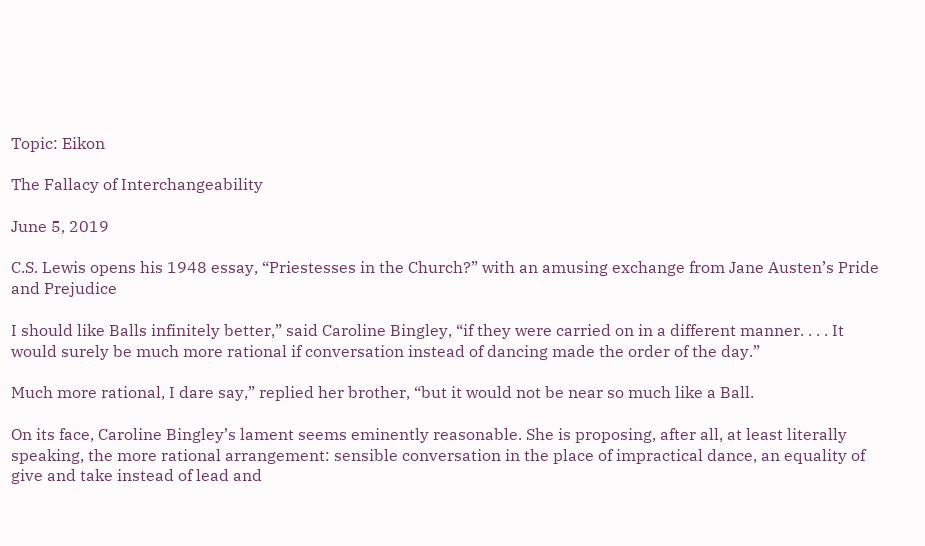Topic: Eikon

The Fallacy of Interchangeability

June 5, 2019

C.S. Lewis opens his 1948 essay, “Priestesses in the Church?” with an amusing exchange from Jane Austen’s Pride and Prejudice

I should like Balls infinitely better,” said Caroline Bingley, “if they were carried on in a different manner. . . . It would surely be much more rational if conversation instead of dancing made the order of the day.”

Much more rational, I dare say,” replied her brother, “but it would not be near so much like a Ball.

On its face, Caroline Bingley’s lament seems eminently reasonable. She is proposing, after all, at least literally speaking, the more rational arrangement: sensible conversation in the place of impractical dance, an equality of give and take instead of lead and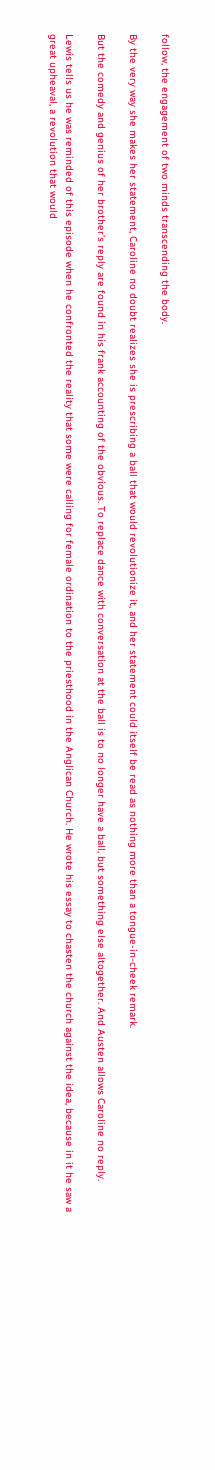follow, the engagement of two minds transcending the body.

By the very way she makes her statement, Caroline no doubt realizes she is prescribing a ball that would revolutionize it, and her statement could itself be read as nothing more than a tongue-in-cheek remark.

But the comedy and genius of her brother’s reply are found in his frank accounting of the obvious. To replace dance with conversation at the ball is to no longer have a ball, but something else altogether. And Austen allows Caroline no reply.

Lewis tells us he was reminded of this episode when he confronted the reality that some were calling for female ordination to the priesthood in the Anglican Church. He wrote his essay to chasten the church against the idea, because in it he saw a great upheaval, a revolution that would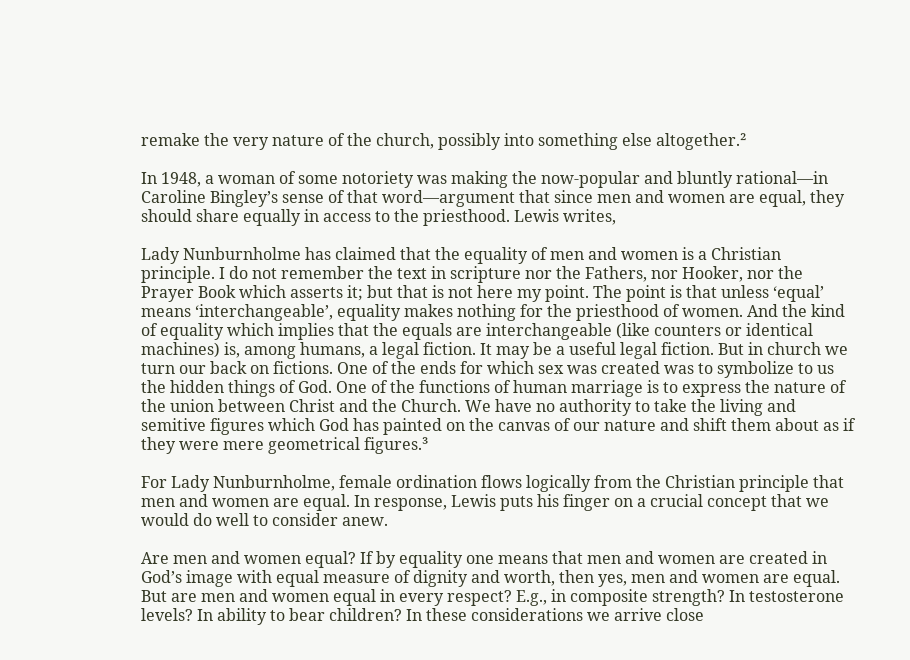remake the very nature of the church, possibly into something else altogether.²

In 1948, a woman of some notoriety was making the now-popular and bluntly rational—in Caroline Bingley’s sense of that word—argument that since men and women are equal, they should share equally in access to the priesthood. Lewis writes,

Lady Nunburnholme has claimed that the equality of men and women is a Christian principle. I do not remember the text in scripture nor the Fathers, nor Hooker, nor the Prayer Book which asserts it; but that is not here my point. The point is that unless ‘equal’ means ‘interchangeable’, equality makes nothing for the priesthood of women. And the kind of equality which implies that the equals are interchangeable (like counters or identical machines) is, among humans, a legal fiction. It may be a useful legal fiction. But in church we turn our back on fictions. One of the ends for which sex was created was to symbolize to us the hidden things of God. One of the functions of human marriage is to express the nature of the union between Christ and the Church. We have no authority to take the living and semitive figures which God has painted on the canvas of our nature and shift them about as if they were mere geometrical figures.³

For Lady Nunburnholme, female ordination flows logically from the Christian principle that men and women are equal. In response, Lewis puts his finger on a crucial concept that we would do well to consider anew.

Are men and women equal? If by equality one means that men and women are created in God’s image with equal measure of dignity and worth, then yes, men and women are equal. But are men and women equal in every respect? E.g., in composite strength? In testosterone levels? In ability to bear children? In these considerations we arrive close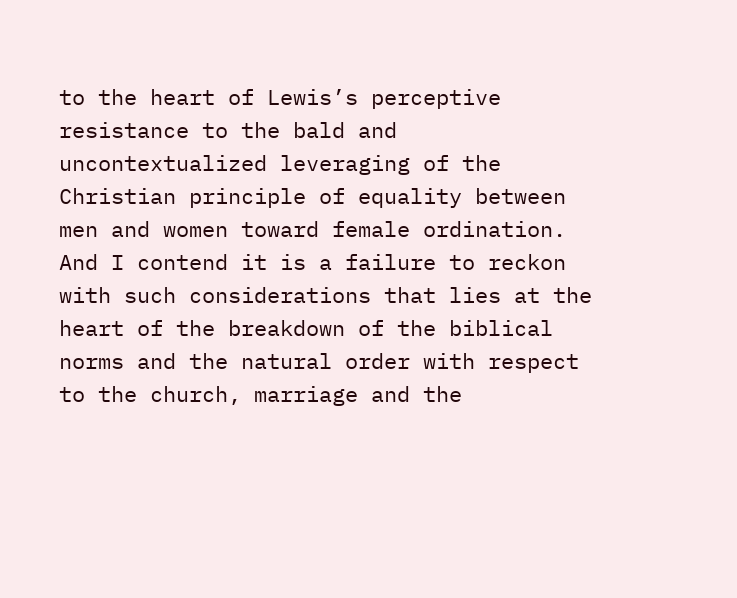to the heart of Lewis’s perceptive resistance to the bald and uncontextualized leveraging of the Christian principle of equality between men and women toward female ordination. And I contend it is a failure to reckon with such considerations that lies at the heart of the breakdown of the biblical norms and the natural order with respect to the church, marriage and the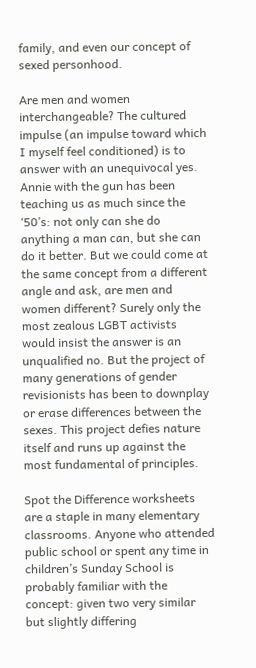family, and even our concept of sexed personhood.

Are men and women interchangeable? The cultured impulse (an impulse toward which I myself feel conditioned) is to answer with an unequivocal yes. Annie with the gun has been teaching us as much since the ‘50’s: not only can she do anything a man can, but she can do it better. But we could come at the same concept from a different angle and ask, are men and women different? Surely only the most zealous LGBT activists would insist the answer is an unqualified no. But the project of many generations of gender revisionists has been to downplay or erase differences between the sexes. This project defies nature itself and runs up against the most fundamental of principles.

Spot the Difference worksheets are a staple in many elementary classrooms. Anyone who attended public school or spent any time in children’s Sunday School is probably familiar with the concept: given two very similar but slightly differing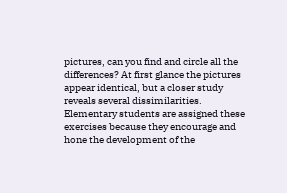pictures, can you find and circle all the differences? At first glance the pictures appear identical, but a closer study reveals several dissimilarities. Elementary students are assigned these exercises because they encourage and hone the development of the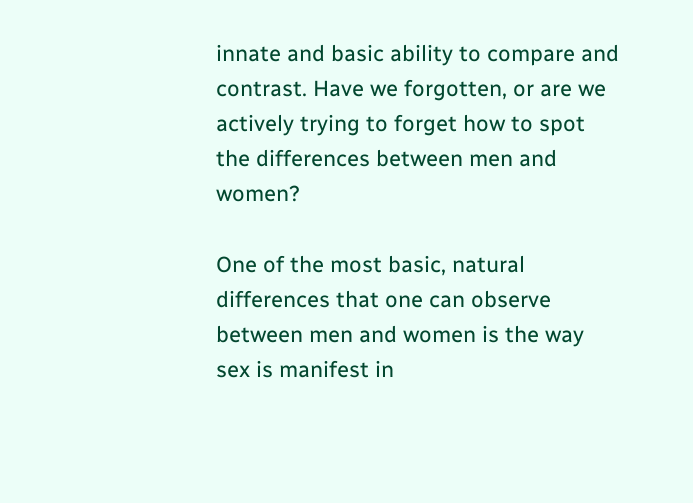innate and basic ability to compare and contrast. Have we forgotten, or are we actively trying to forget how to spot the differences between men and women?

One of the most basic, natural differences that one can observe between men and women is the way sex is manifest in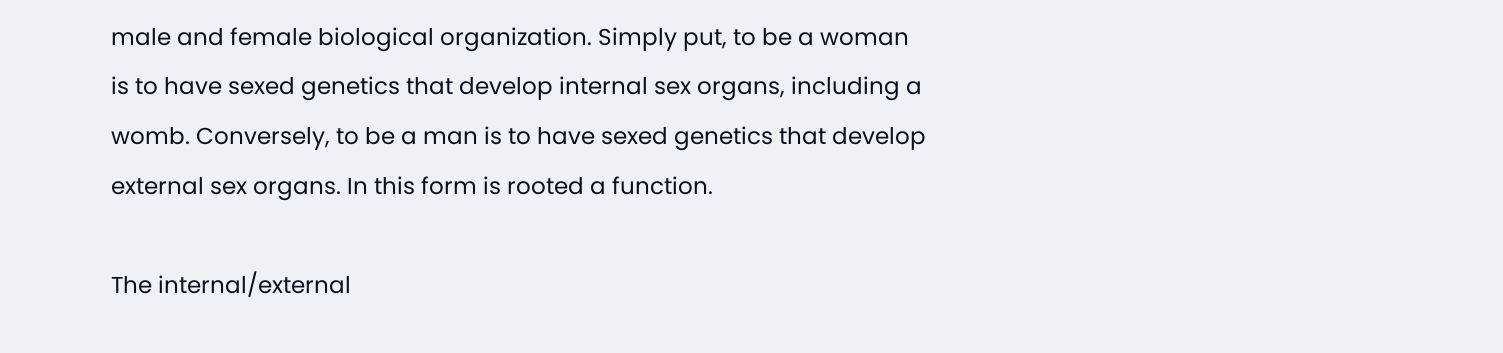male and female biological organization. Simply put, to be a woman is to have sexed genetics that develop internal sex organs, including a womb. Conversely, to be a man is to have sexed genetics that develop external sex organs. In this form is rooted a function.

The internal/external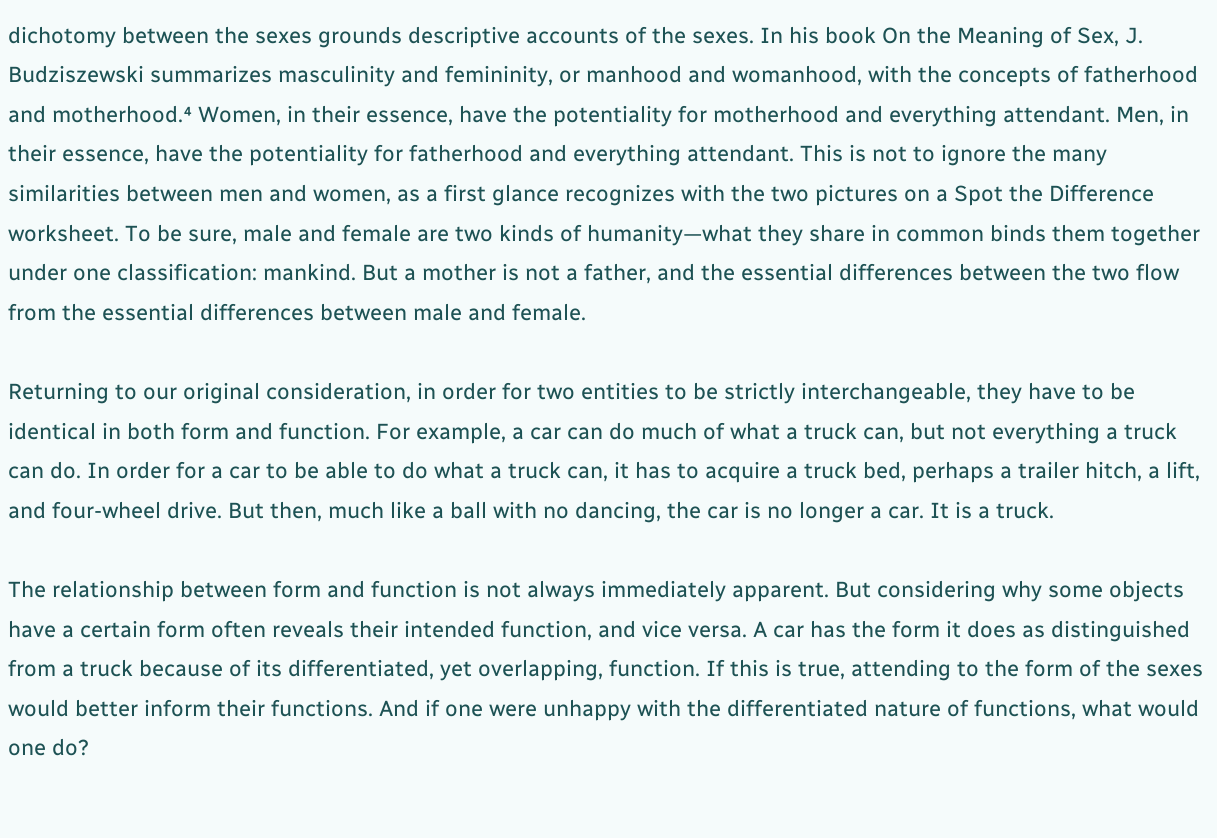dichotomy between the sexes grounds descriptive accounts of the sexes. In his book On the Meaning of Sex, J. Budziszewski summarizes masculinity and femininity, or manhood and womanhood, with the concepts of fatherhood and motherhood.⁴ Women, in their essence, have the potentiality for motherhood and everything attendant. Men, in their essence, have the potentiality for fatherhood and everything attendant. This is not to ignore the many similarities between men and women, as a first glance recognizes with the two pictures on a Spot the Difference worksheet. To be sure, male and female are two kinds of humanity—what they share in common binds them together under one classification: mankind. But a mother is not a father, and the essential differences between the two flow from the essential differences between male and female.

Returning to our original consideration, in order for two entities to be strictly interchangeable, they have to be identical in both form and function. For example, a car can do much of what a truck can, but not everything a truck can do. In order for a car to be able to do what a truck can, it has to acquire a truck bed, perhaps a trailer hitch, a lift, and four-wheel drive. But then, much like a ball with no dancing, the car is no longer a car. It is a truck.

The relationship between form and function is not always immediately apparent. But considering why some objects have a certain form often reveals their intended function, and vice versa. A car has the form it does as distinguished from a truck because of its differentiated, yet overlapping, function. If this is true, attending to the form of the sexes would better inform their functions. And if one were unhappy with the differentiated nature of functions, what would one do?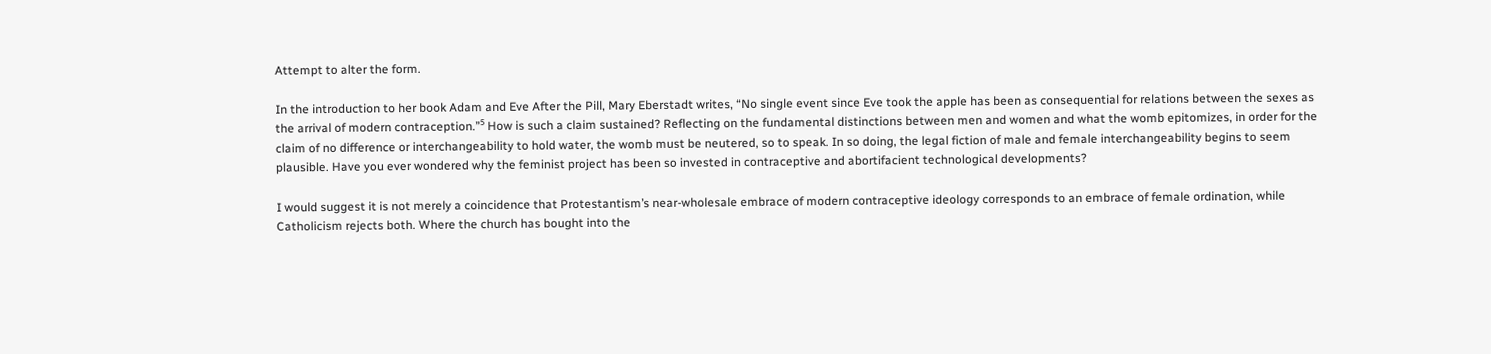Attempt to alter the form.

In the introduction to her book Adam and Eve After the Pill, Mary Eberstadt writes, “No single event since Eve took the apple has been as consequential for relations between the sexes as the arrival of modern contraception.”⁵ How is such a claim sustained? Reflecting on the fundamental distinctions between men and women and what the womb epitomizes, in order for the claim of no difference or interchangeability to hold water, the womb must be neutered, so to speak. In so doing, the legal fiction of male and female interchangeability begins to seem plausible. Have you ever wondered why the feminist project has been so invested in contraceptive and abortifacient technological developments?

I would suggest it is not merely a coincidence that Protestantism’s near-wholesale embrace of modern contraceptive ideology corresponds to an embrace of female ordination, while Catholicism rejects both. Where the church has bought into the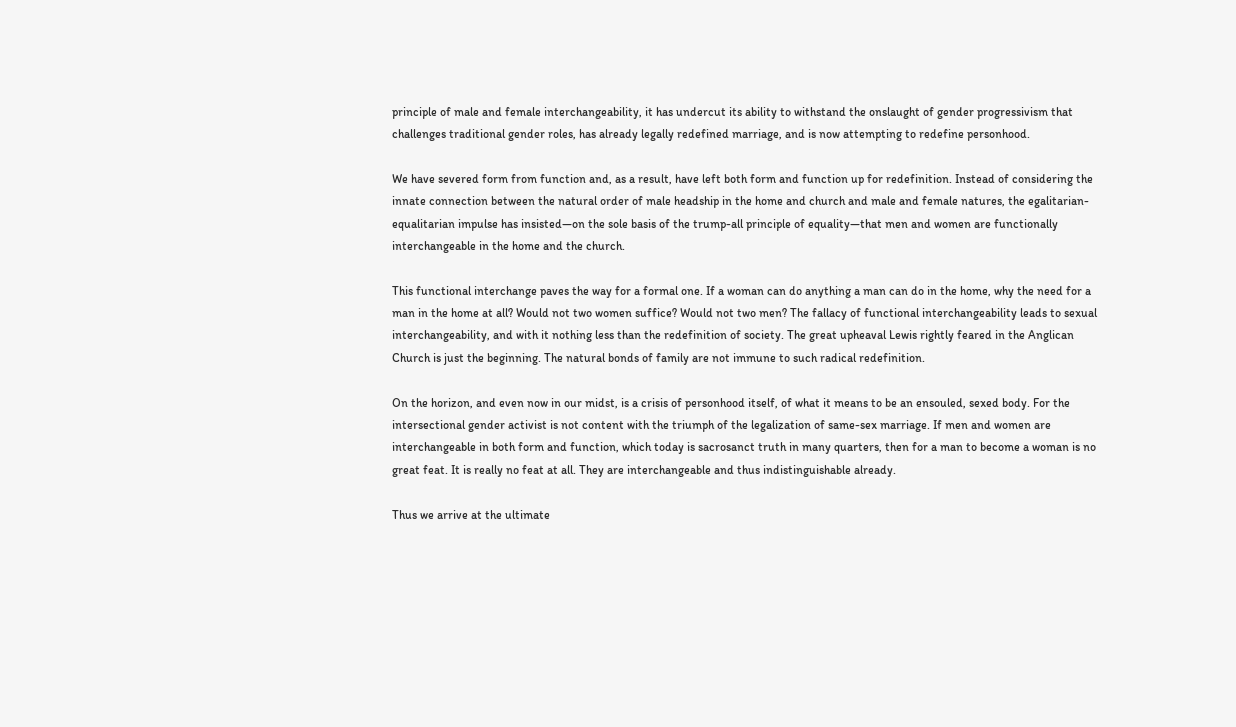principle of male and female interchangeability, it has undercut its ability to withstand the onslaught of gender progressivism that challenges traditional gender roles, has already legally redefined marriage, and is now attempting to redefine personhood.

We have severed form from function and, as a result, have left both form and function up for redefinition. Instead of considering the innate connection between the natural order of male headship in the home and church and male and female natures, the egalitarian-equalitarian impulse has insisted—on the sole basis of the trump-all principle of equality—that men and women are functionally interchangeable in the home and the church.

This functional interchange paves the way for a formal one. If a woman can do anything a man can do in the home, why the need for a man in the home at all? Would not two women suffice? Would not two men? The fallacy of functional interchangeability leads to sexual interchangeability, and with it nothing less than the redefinition of society. The great upheaval Lewis rightly feared in the Anglican Church is just the beginning. The natural bonds of family are not immune to such radical redefinition.

On the horizon, and even now in our midst, is a crisis of personhood itself, of what it means to be an ensouled, sexed body. For the intersectional gender activist is not content with the triumph of the legalization of same-sex marriage. If men and women are interchangeable in both form and function, which today is sacrosanct truth in many quarters, then for a man to become a woman is no great feat. It is really no feat at all. They are interchangeable and thus indistinguishable already.

Thus we arrive at the ultimate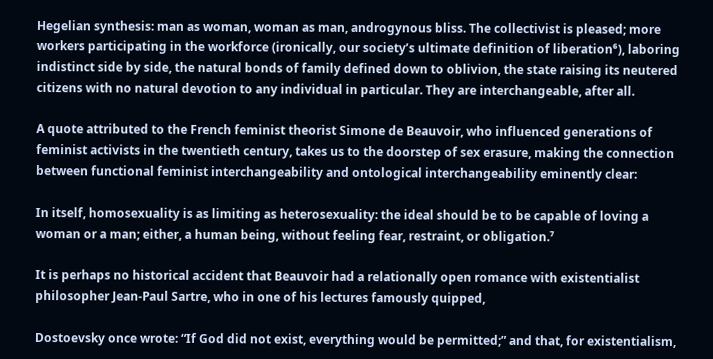Hegelian synthesis: man as woman, woman as man, androgynous bliss. The collectivist is pleased; more workers participating in the workforce (ironically, our society’s ultimate definition of liberation⁶), laboring indistinct side by side, the natural bonds of family defined down to oblivion, the state raising its neutered citizens with no natural devotion to any individual in particular. They are interchangeable, after all.

A quote attributed to the French feminist theorist Simone de Beauvoir, who influenced generations of feminist activists in the twentieth century, takes us to the doorstep of sex erasure, making the connection between functional feminist interchangeability and ontological interchangeability eminently clear:

In itself, homosexuality is as limiting as heterosexuality: the ideal should be to be capable of loving a woman or a man; either, a human being, without feeling fear, restraint, or obligation.⁷

It is perhaps no historical accident that Beauvoir had a relationally open romance with existentialist philosopher Jean-Paul Sartre, who in one of his lectures famously quipped,

Dostoevsky once wrote: “If God did not exist, everything would be permitted;” and that, for existentialism,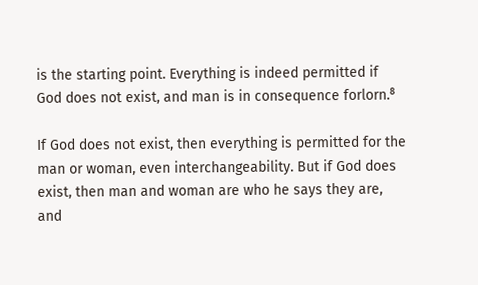is the starting point. Everything is indeed permitted if God does not exist, and man is in consequence forlorn.⁸

If God does not exist, then everything is permitted for the man or woman, even interchangeability. But if God does exist, then man and woman are who he says they are, and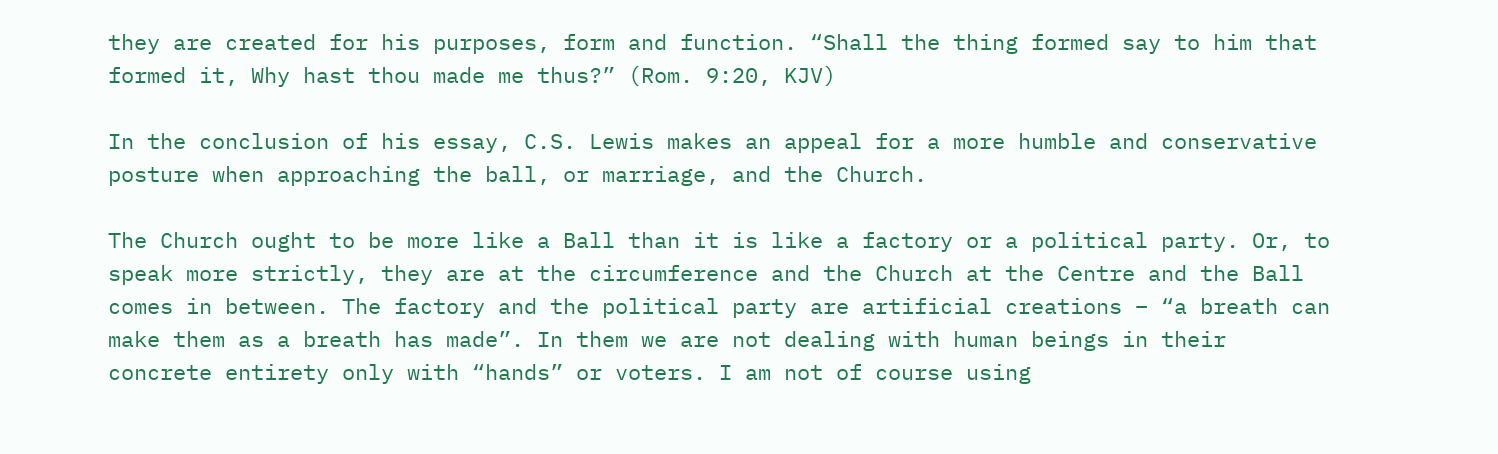they are created for his purposes, form and function. “Shall the thing formed say to him that formed it, Why hast thou made me thus?” (Rom. 9:20, KJV)

In the conclusion of his essay, C.S. Lewis makes an appeal for a more humble and conservative posture when approaching the ball, or marriage, and the Church.

The Church ought to be more like a Ball than it is like a factory or a political party. Or, to speak more strictly, they are at the circumference and the Church at the Centre and the Ball comes in between. The factory and the political party are artificial creations – “a breath can make them as a breath has made”. In them we are not dealing with human beings in their concrete entirety only with “hands” or voters. I am not of course using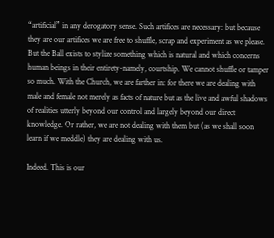“artificial” in any derogatory sense. Such artifices are necessary: but because they are our artifices we are free to shuffle, scrap and experiment as we please. But the Ball exists to stylize something which is natural and which concerns human beings in their entirety-namely, courtship. We cannot shuffle or tamper so much. With the Church, we are farther in: for there we are dealing with male and female not merely as facts of nature but as the live and awful shadows of realities utterly beyond our control and largely beyond our direct knowledge. Or rather, we are not dealing with them but (as we shall soon learn if we meddle) they are dealing with us.

Indeed. This is our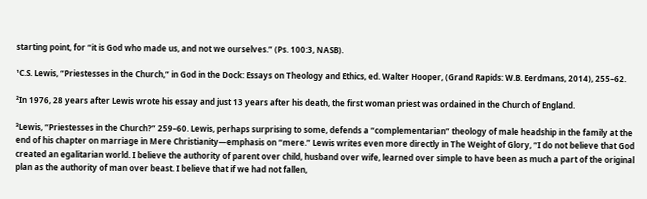starting point, for “it is God who made us, and not we ourselves.” (Ps. 100:3, NASB).

¹C.S. Lewis, “Priestesses in the Church,” in God in the Dock: Essays on Theology and Ethics, ed. Walter Hooper, (Grand Rapids: W.B. Eerdmans, 2014), 255–62.

²In 1976, 28 years after Lewis wrote his essay and just 13 years after his death, the first woman priest was ordained in the Church of England.

³Lewis, “Priestesses in the Church?” 259–60. Lewis, perhaps surprising to some, defends a “complementarian” theology of male headship in the family at the end of his chapter on marriage in Mere Christianity—emphasis on “mere.” Lewis writes even more directly in The Weight of Glory, “I do not believe that God created an egalitarian world. I believe the authority of parent over child, husband over wife, learned over simple to have been as much a part of the original plan as the authority of man over beast. I believe that if we had not fallen,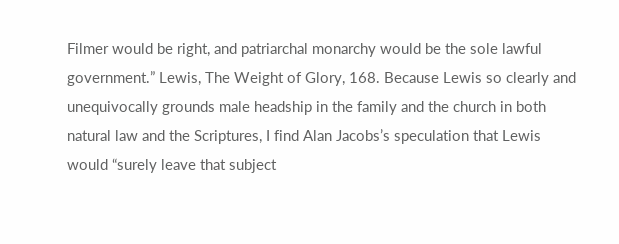Filmer would be right, and patriarchal monarchy would be the sole lawful government.” Lewis, The Weight of Glory, 168. Because Lewis so clearly and unequivocally grounds male headship in the family and the church in both natural law and the Scriptures, I find Alan Jacobs’s speculation that Lewis would “surely leave that subject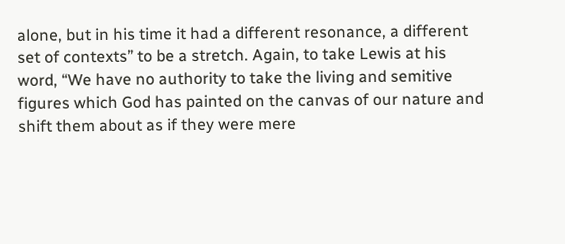alone, but in his time it had a different resonance, a different set of contexts” to be a stretch. Again, to take Lewis at his word, “We have no authority to take the living and semitive figures which God has painted on the canvas of our nature and shift them about as if they were mere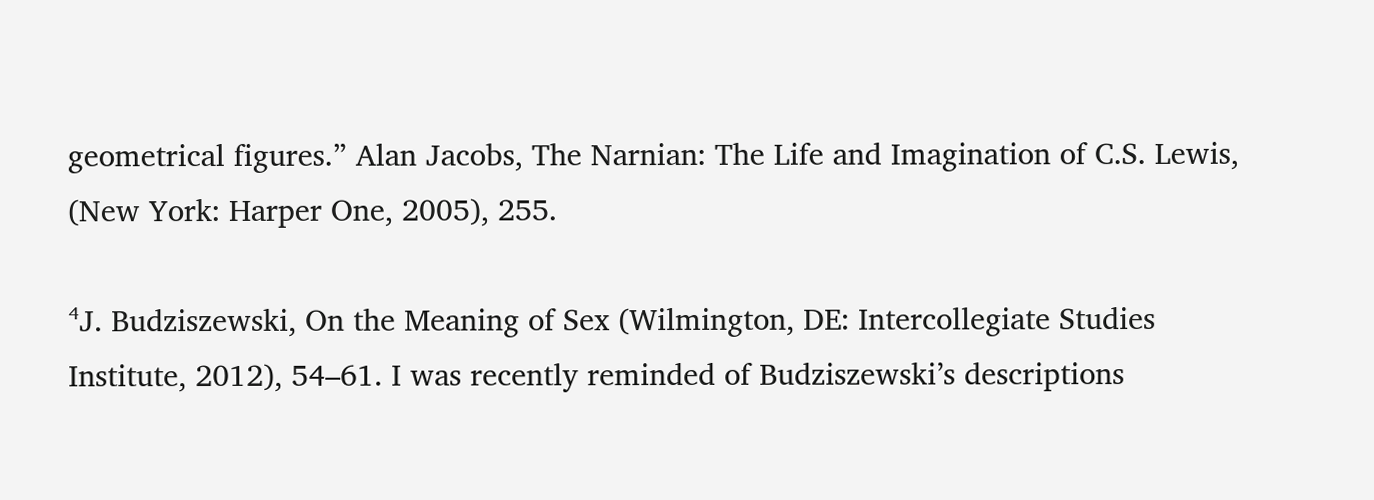geometrical figures.” Alan Jacobs, The Narnian: The Life and Imagination of C.S. Lewis, (New York: Harper One, 2005), 255.

⁴J. Budziszewski, On the Meaning of Sex (Wilmington, DE: Intercollegiate Studies Institute, 2012), 54–61. I was recently reminded of Budziszewski’s descriptions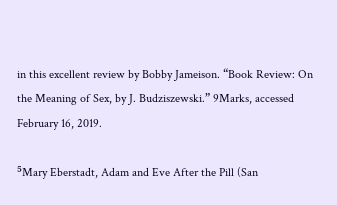in this excellent review by Bobby Jameison. “Book Review: On the Meaning of Sex, by J. Budziszewski.” 9Marks, accessed February 16, 2019.

⁵Mary Eberstadt, Adam and Eve After the Pill (San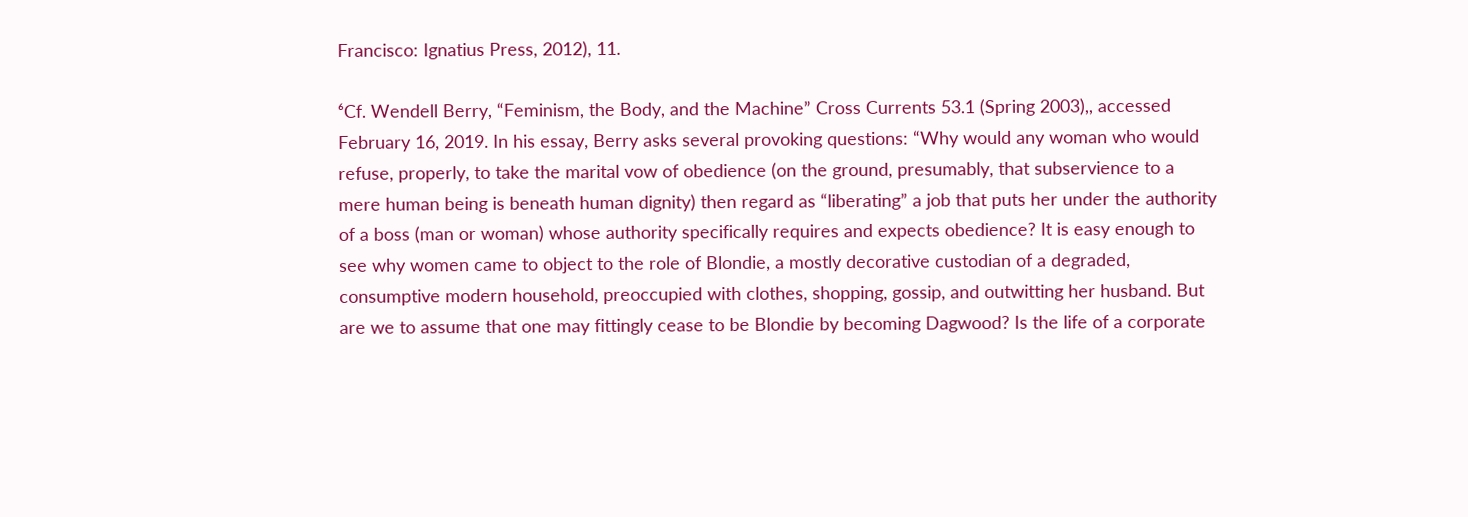Francisco: Ignatius Press, 2012), 11.

⁶Cf. Wendell Berry, “Feminism, the Body, and the Machine” Cross Currents 53.1 (Spring 2003),, accessed February 16, 2019. In his essay, Berry asks several provoking questions: “Why would any woman who would refuse, properly, to take the marital vow of obedience (on the ground, presumably, that subservience to a mere human being is beneath human dignity) then regard as “liberating” a job that puts her under the authority of a boss (man or woman) whose authority specifically requires and expects obedience? It is easy enough to see why women came to object to the role of Blondie, a mostly decorative custodian of a degraded, consumptive modern household, preoccupied with clothes, shopping, gossip, and outwitting her husband. But are we to assume that one may fittingly cease to be Blondie by becoming Dagwood? Is the life of a corporate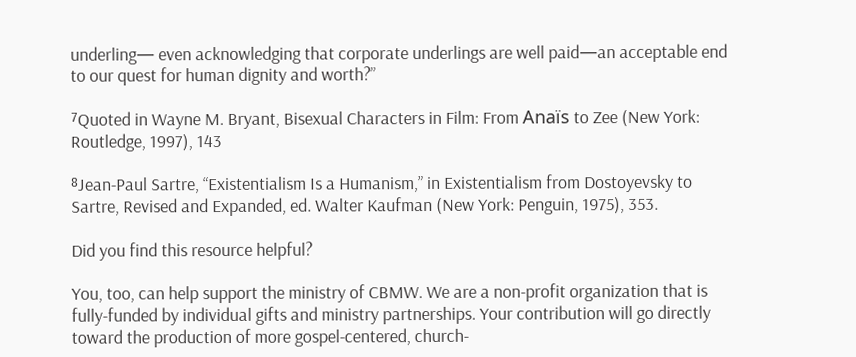underling— even acknowledging that corporate underlings are well paid—an acceptable end to our quest for human dignity and worth?”

⁷Quoted in Wayne M. Bryant, Bisexual Characters in Film: From Anaïs to Zee (New York: Routledge, 1997), 143

⁸Jean-Paul Sartre, “Existentialism Is a Humanism,” in Existentialism from Dostoyevsky to Sartre, Revised and Expanded, ed. Walter Kaufman (New York: Penguin, 1975), 353.

Did you find this resource helpful?

You, too, can help support the ministry of CBMW. We are a non-profit organization that is fully-funded by individual gifts and ministry partnerships. Your contribution will go directly toward the production of more gospel-centered, church-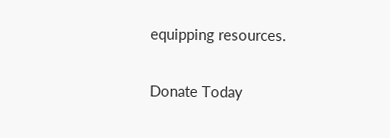equipping resources.

Donate Today